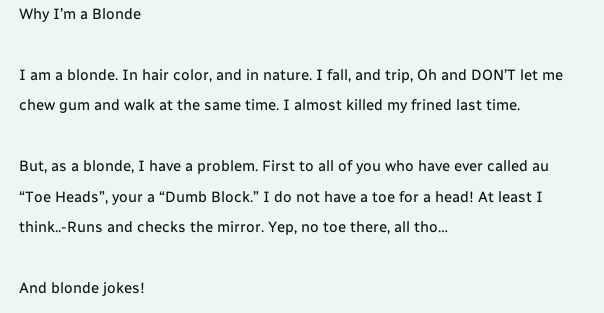Why I’m a Blonde

I am a blonde. In hair color, and in nature. I fall, and trip, Oh and DON’T let me chew gum and walk at the same time. I almost killed my frined last time.

But, as a blonde, I have a problem. First to all of you who have ever called au “Toe Heads”, your a “Dumb Block.” I do not have a toe for a head! At least I think..-Runs and checks the mirror. Yep, no toe there, all tho…

And blonde jokes!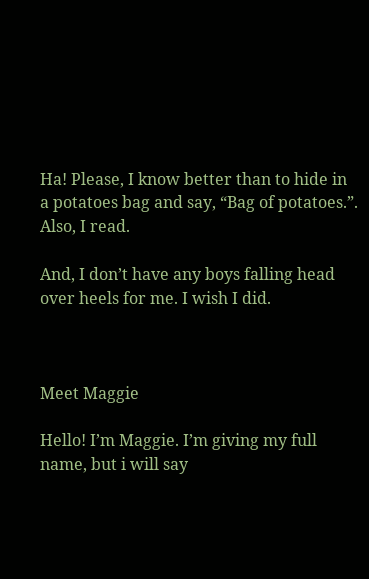Ha! Please, I know better than to hide in a potatoes bag and say, “Bag of potatoes.”.  Also, I read.

And, I don’t have any boys falling head over heels for me. I wish I did.



Meet Maggie

Hello! I’m Maggie. I’m giving my full name, but i will say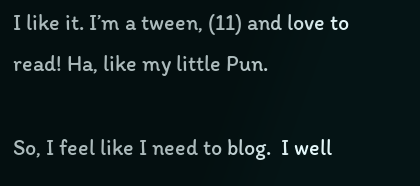I like it. I’m a tween, (11) and love to read! Ha, like my little Pun.

So, I feel like I need to blog.  I well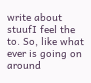write about stuufI feel the to. So, like what ever is going on around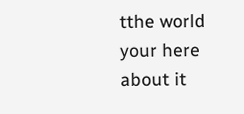tthe world your here about it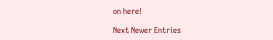on here!

Next Newer Entries